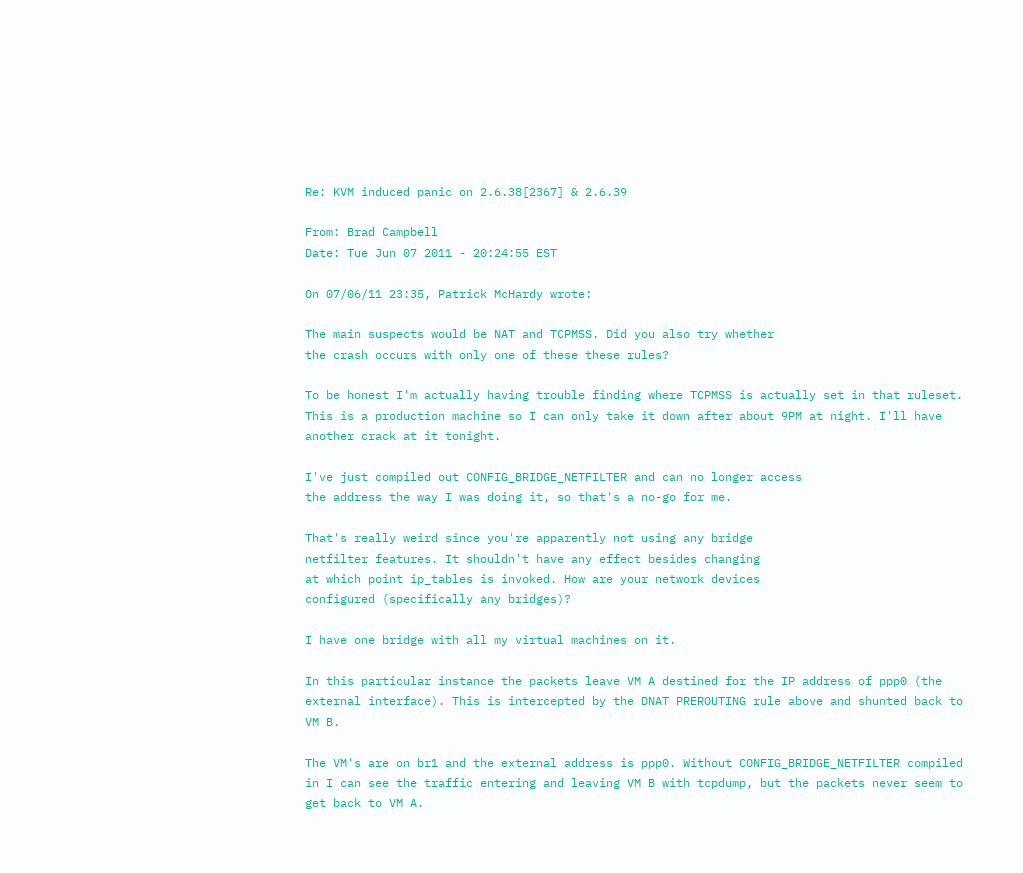Re: KVM induced panic on 2.6.38[2367] & 2.6.39

From: Brad Campbell
Date: Tue Jun 07 2011 - 20:24:55 EST

On 07/06/11 23:35, Patrick McHardy wrote:

The main suspects would be NAT and TCPMSS. Did you also try whether
the crash occurs with only one of these these rules?

To be honest I'm actually having trouble finding where TCPMSS is actually set in that ruleset. This is a production machine so I can only take it down after about 9PM at night. I'll have another crack at it tonight.

I've just compiled out CONFIG_BRIDGE_NETFILTER and can no longer access
the address the way I was doing it, so that's a no-go for me.

That's really weird since you're apparently not using any bridge
netfilter features. It shouldn't have any effect besides changing
at which point ip_tables is invoked. How are your network devices
configured (specifically any bridges)?

I have one bridge with all my virtual machines on it.

In this particular instance the packets leave VM A destined for the IP address of ppp0 (the external interface). This is intercepted by the DNAT PREROUTING rule above and shunted back to VM B.

The VM's are on br1 and the external address is ppp0. Without CONFIG_BRIDGE_NETFILTER compiled in I can see the traffic entering and leaving VM B with tcpdump, but the packets never seem to get back to VM A.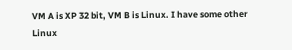VM A is XP 32 bit, VM B is Linux. I have some other Linux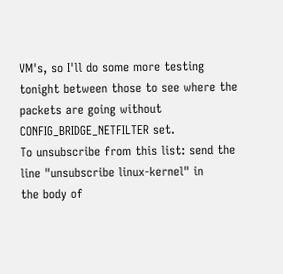VM's, so I'll do some more testing tonight between those to see where the packets are going without CONFIG_BRIDGE_NETFILTER set.
To unsubscribe from this list: send the line "unsubscribe linux-kernel" in
the body of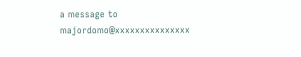a message to majordomo@xxxxxxxxxxxxxxx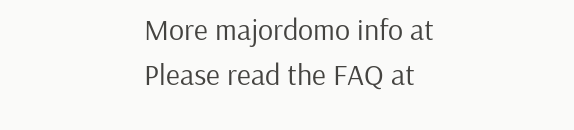More majordomo info at
Please read the FAQ at